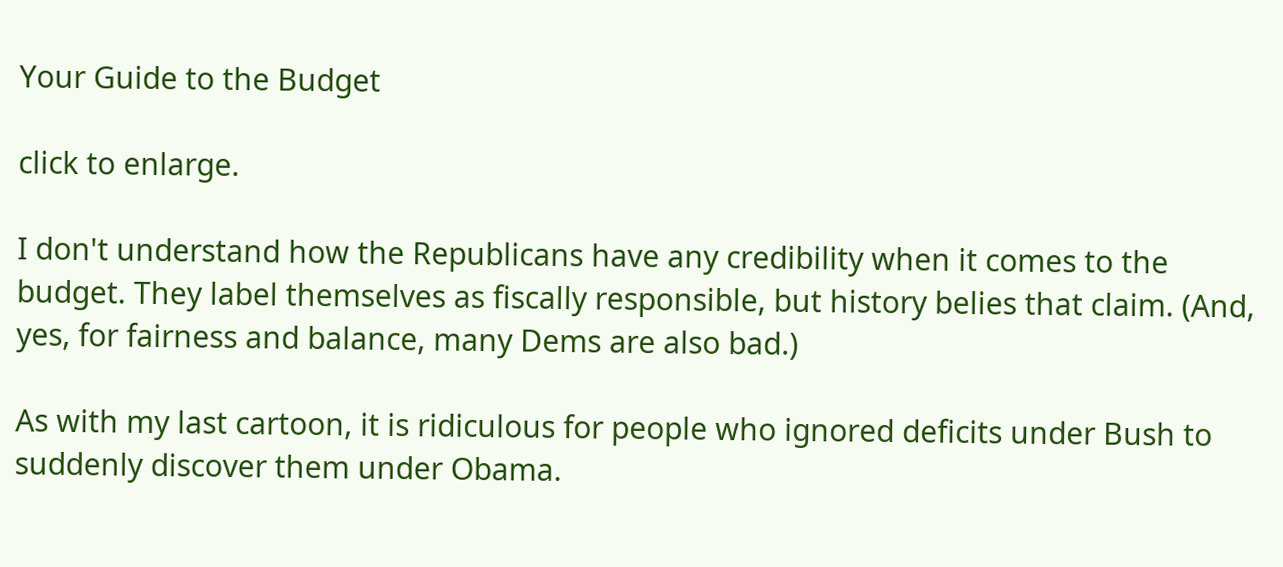Your Guide to the Budget

click to enlarge.

I don't understand how the Republicans have any credibility when it comes to the budget. They label themselves as fiscally responsible, but history belies that claim. (And, yes, for fairness and balance, many Dems are also bad.)

As with my last cartoon, it is ridiculous for people who ignored deficits under Bush to suddenly discover them under Obama.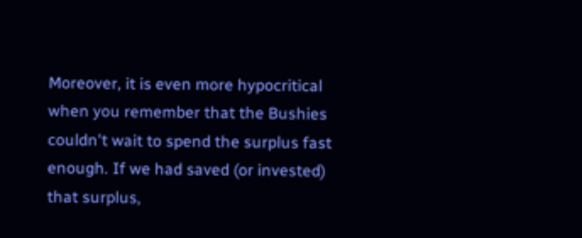Moreover, it is even more hypocritical when you remember that the Bushies couldn't wait to spend the surplus fast enough. If we had saved (or invested) that surplus,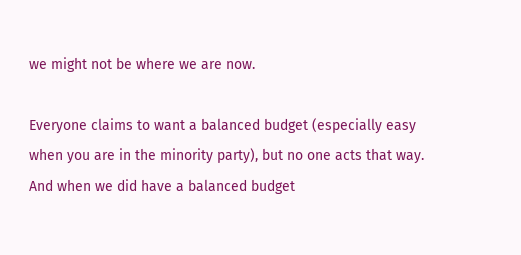we might not be where we are now.

Everyone claims to want a balanced budget (especially easy when you are in the minority party), but no one acts that way. And when we did have a balanced budget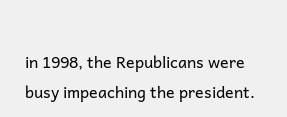in 1998, the Republicans were busy impeaching the president.